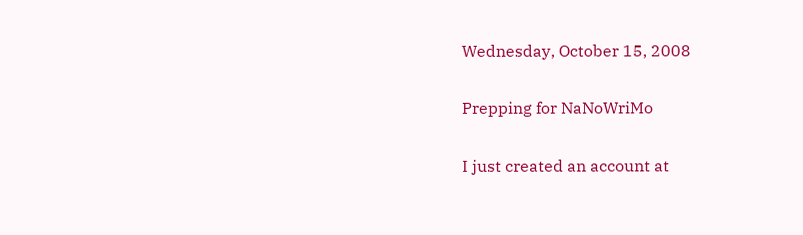Wednesday, October 15, 2008

Prepping for NaNoWriMo

I just created an account at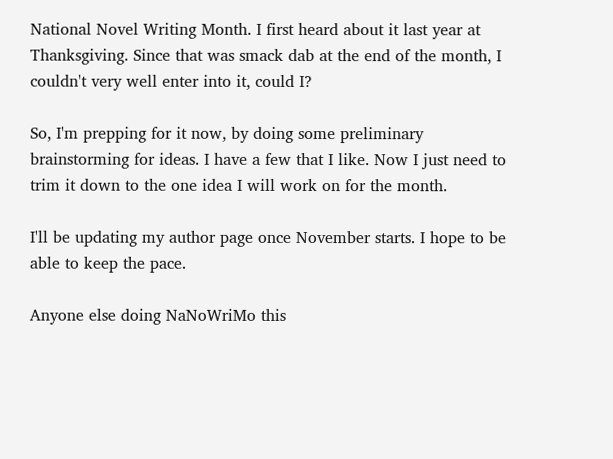National Novel Writing Month. I first heard about it last year at Thanksgiving. Since that was smack dab at the end of the month, I couldn't very well enter into it, could I?

So, I'm prepping for it now, by doing some preliminary brainstorming for ideas. I have a few that I like. Now I just need to trim it down to the one idea I will work on for the month.

I'll be updating my author page once November starts. I hope to be able to keep the pace.

Anyone else doing NaNoWriMo this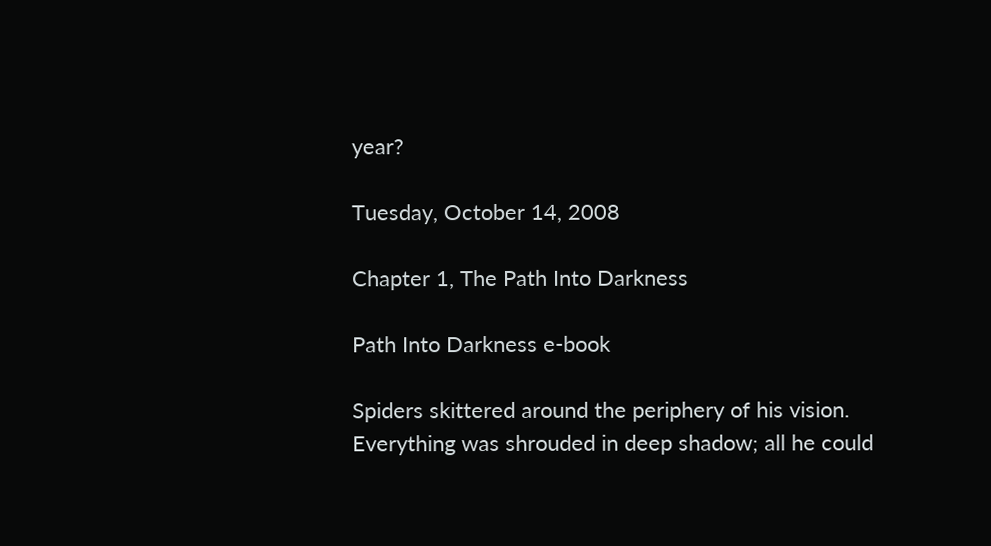year?

Tuesday, October 14, 2008

Chapter 1, The Path Into Darkness

Path Into Darkness e-book

Spiders skittered around the periphery of his vision. Everything was shrouded in deep shadow; all he could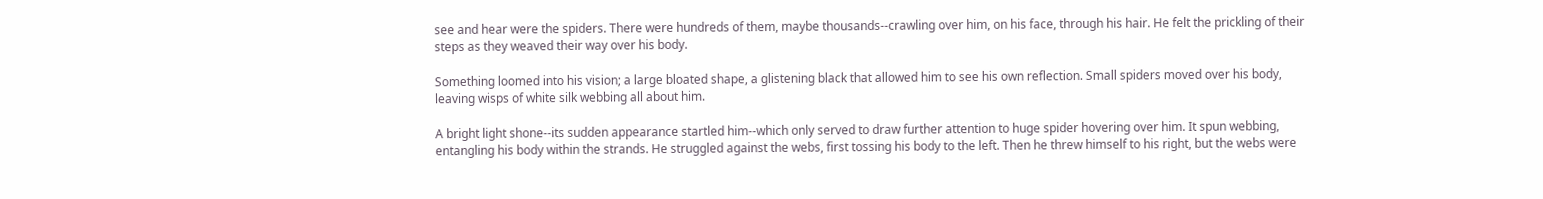see and hear were the spiders. There were hundreds of them, maybe thousands--crawling over him, on his face, through his hair. He felt the prickling of their steps as they weaved their way over his body.

Something loomed into his vision; a large bloated shape, a glistening black that allowed him to see his own reflection. Small spiders moved over his body, leaving wisps of white silk webbing all about him.

A bright light shone--its sudden appearance startled him--which only served to draw further attention to huge spider hovering over him. It spun webbing, entangling his body within the strands. He struggled against the webs, first tossing his body to the left. Then he threw himself to his right, but the webs were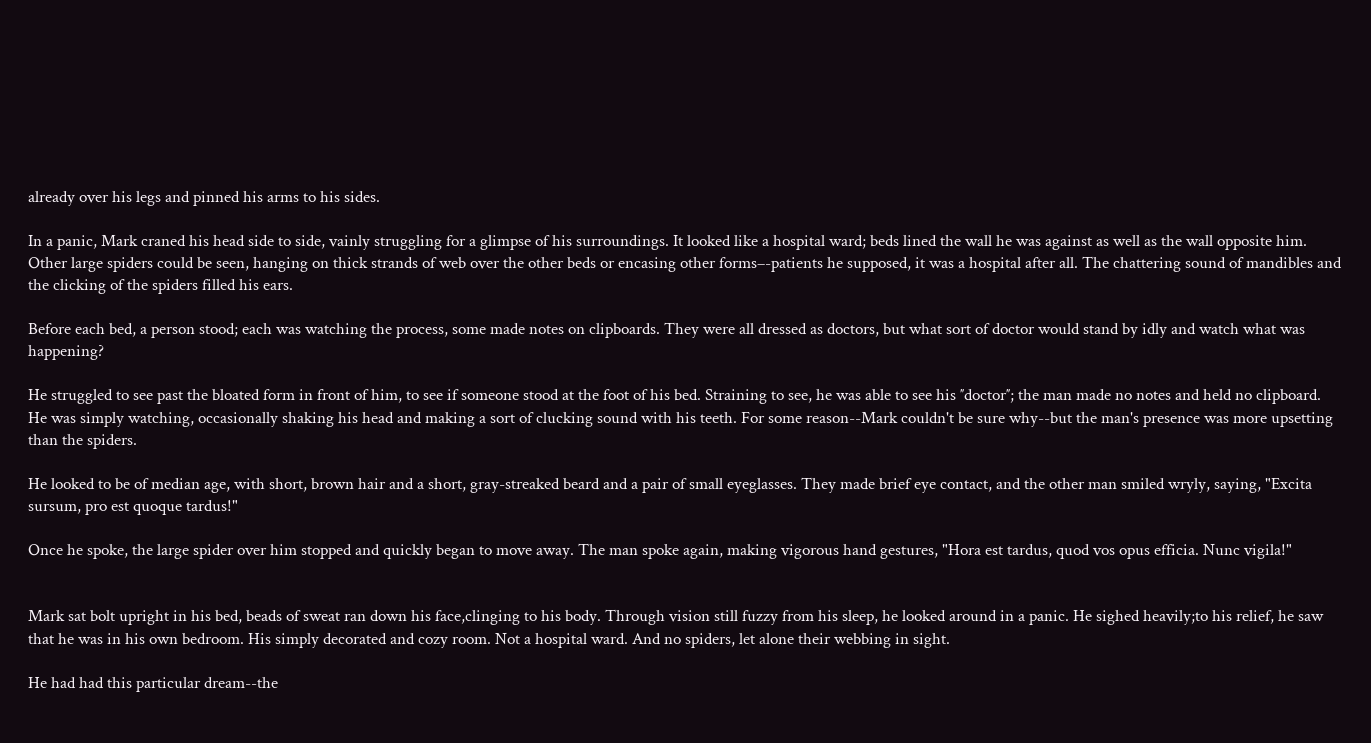already over his legs and pinned his arms to his sides.

In a panic, Mark craned his head side to side, vainly struggling for a glimpse of his surroundings. It looked like a hospital ward; beds lined the wall he was against as well as the wall opposite him. Other large spiders could be seen, hanging on thick strands of web over the other beds or encasing other forms–-patients he supposed, it was a hospital after all. The chattering sound of mandibles and the clicking of the spiders filled his ears.

Before each bed, a person stood; each was watching the process, some made notes on clipboards. They were all dressed as doctors, but what sort of doctor would stand by idly and watch what was happening?

He struggled to see past the bloated form in front of him, to see if someone stood at the foot of his bed. Straining to see, he was able to see his ″doctor″; the man made no notes and held no clipboard. He was simply watching, occasionally shaking his head and making a sort of clucking sound with his teeth. For some reason--Mark couldn't be sure why--but the man's presence was more upsetting than the spiders.

He looked to be of median age, with short, brown hair and a short, gray-streaked beard and a pair of small eyeglasses. They made brief eye contact, and the other man smiled wryly, saying, "Excita sursum, pro est quoque tardus!"

Once he spoke, the large spider over him stopped and quickly began to move away. The man spoke again, making vigorous hand gestures, "Hora est tardus, quod vos opus efficia. Nunc vigila!"


Mark sat bolt upright in his bed, beads of sweat ran down his face,clinging to his body. Through vision still fuzzy from his sleep, he looked around in a panic. He sighed heavily;to his relief, he saw that he was in his own bedroom. His simply decorated and cozy room. Not a hospital ward. And no spiders, let alone their webbing in sight.

He had had this particular dream--the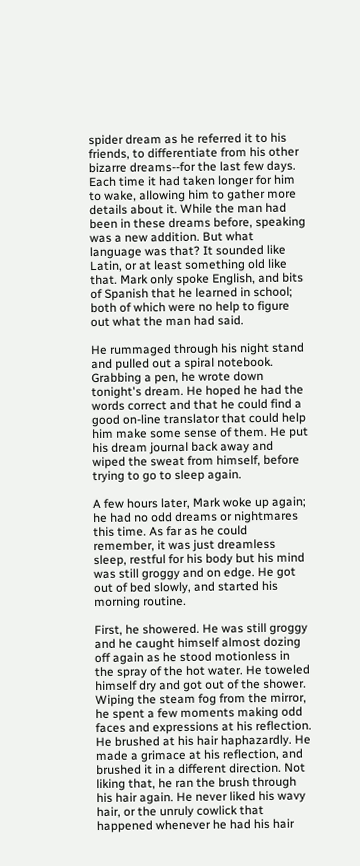spider dream as he referred it to his friends, to differentiate from his other bizarre dreams--for the last few days. Each time it had taken longer for him to wake, allowing him to gather more details about it. While the man had been in these dreams before, speaking was a new addition. But what language was that? It sounded like Latin, or at least something old like that. Mark only spoke English, and bits of Spanish that he learned in school; both of which were no help to figure out what the man had said.

He rummaged through his night stand and pulled out a spiral notebook. Grabbing a pen, he wrote down tonight's dream. He hoped he had the words correct and that he could find a good on-line translator that could help him make some sense of them. He put his dream journal back away and wiped the sweat from himself, before trying to go to sleep again.

A few hours later, Mark woke up again; he had no odd dreams or nightmares this time. As far as he could remember, it was just dreamless sleep, restful for his body but his mind was still groggy and on edge. He got out of bed slowly, and started his morning routine.

First, he showered. He was still groggy and he caught himself almost dozing off again as he stood motionless in the spray of the hot water. He toweled himself dry and got out of the shower. Wiping the steam fog from the mirror, he spent a few moments making odd faces and expressions at his reflection. He brushed at his hair haphazardly. He made a grimace at his reflection, and brushed it in a different direction. Not liking that, he ran the brush through his hair again. He never liked his wavy hair, or the unruly cowlick that happened whenever he had his hair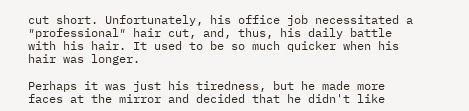cut short. Unfortunately, his office job necessitated a ″professional″ hair cut, and, thus, his daily battle with his hair. It used to be so much quicker when his hair was longer.

Perhaps it was just his tiredness, but he made more faces at the mirror and decided that he didn't like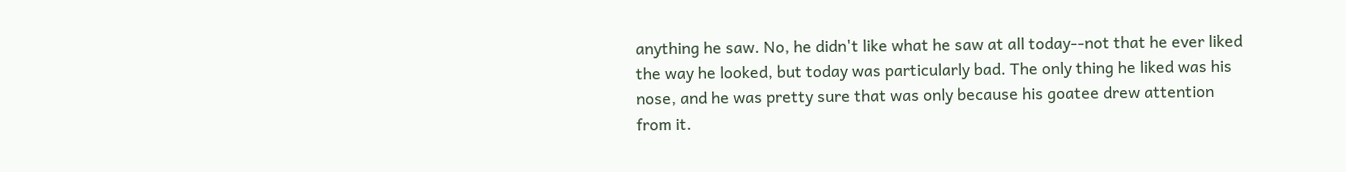anything he saw. No, he didn't like what he saw at all today--not that he ever liked the way he looked, but today was particularly bad. The only thing he liked was his nose, and he was pretty sure that was only because his goatee drew attention from it.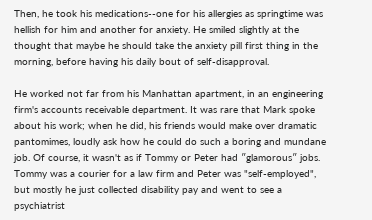Then, he took his medications--one for his allergies as springtime was hellish for him and another for anxiety. He smiled slightly at the thought that maybe he should take the anxiety pill first thing in the morning, before having his daily bout of self-disapproval.

He worked not far from his Manhattan apartment, in an engineering firm's accounts receivable department. It was rare that Mark spoke about his work; when he did, his friends would make over dramatic pantomimes, loudly ask how he could do such a boring and mundane job. Of course, it wasn't as if Tommy or Peter had ″glamorous″ jobs. Tommy was a courier for a law firm and Peter was "self-employed", but mostly he just collected disability pay and went to see a psychiatrist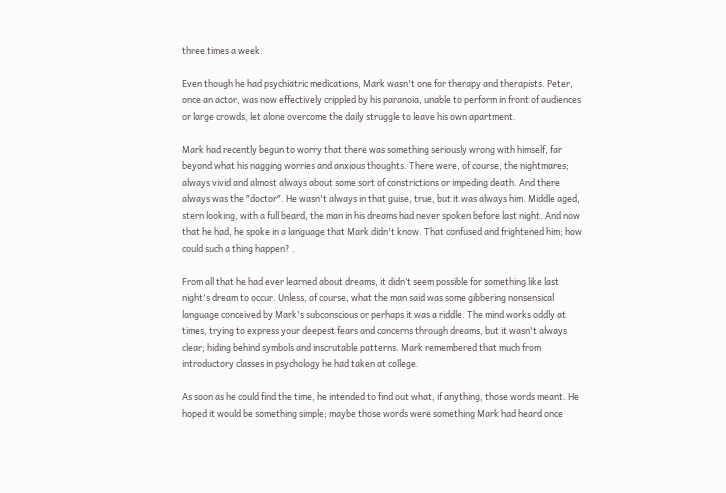three times a week.

Even though he had psychiatric medications, Mark wasn't one for therapy and therapists. Peter, once an actor, was now effectively crippled by his paranoia, unable to perform in front of audiences or large crowds, let alone overcome the daily struggle to leave his own apartment.

Mark had recently begun to worry that there was something seriously wrong with himself, far beyond what his nagging worries and anxious thoughts. There were, of course, the nightmares; always vivid and almost always about some sort of constrictions or impeding death. And there always was the ″doctor″. He wasn't always in that guise, true, but it was always him. Middle aged, stern looking, with a full beard, the man in his dreams had never spoken before last night. And now that he had, he spoke in a language that Mark didn't know. That confused and frightened him; how could such a thing happen? .

From all that he had ever learned about dreams, it didn’t seem possible for something like last night's dream to occur. Unless, of course, what the man said was some gibbering nonsensical language conceived by Mark's subconscious or perhaps it was a riddle. The mind works oddly at times, trying to express your deepest fears and concerns through dreams, but it wasn't always clear; hiding behind symbols and inscrutable patterns. Mark remembered that much from introductory classes in psychology he had taken at college.

As soon as he could find the time, he intended to find out what, if anything, those words meant. He hoped it would be something simple; maybe those words were something Mark had heard once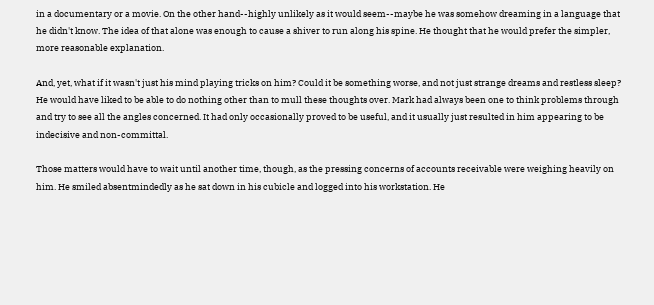in a documentary or a movie. On the other hand--highly unlikely as it would seem--maybe he was somehow dreaming in a language that he didn't know. The idea of that alone was enough to cause a shiver to run along his spine. He thought that he would prefer the simpler, more reasonable explanation.

And, yet, what if it wasn't just his mind playing tricks on him? Could it be something worse, and not just strange dreams and restless sleep? He would have liked to be able to do nothing other than to mull these thoughts over. Mark had always been one to think problems through and try to see all the angles concerned. It had only occasionally proved to be useful, and it usually just resulted in him appearing to be indecisive and non-committal.

Those matters would have to wait until another time, though, as the pressing concerns of accounts receivable were weighing heavily on him. He smiled absentmindedly as he sat down in his cubicle and logged into his workstation. He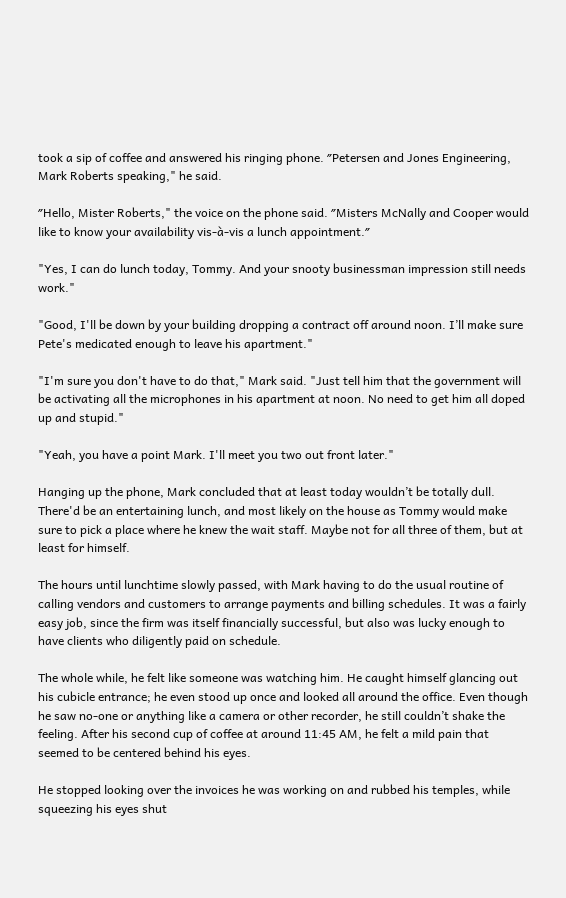took a sip of coffee and answered his ringing phone. ″Petersen and Jones Engineering, Mark Roberts speaking," he said.

″Hello, Mister Roberts," the voice on the phone said. ″Misters McNally and Cooper would like to know your availability vis-à-vis a lunch appointment.″

"Yes, I can do lunch today, Tommy. And your snooty businessman impression still needs work."

"Good, I'll be down by your building dropping a contract off around noon. I’ll make sure Pete's medicated enough to leave his apartment."

"I'm sure you don't have to do that," Mark said. "Just tell him that the government will be activating all the microphones in his apartment at noon. No need to get him all doped up and stupid."

"Yeah, you have a point Mark. I'll meet you two out front later."

Hanging up the phone, Mark concluded that at least today wouldn’t be totally dull. There'd be an entertaining lunch, and most likely on the house as Tommy would make sure to pick a place where he knew the wait staff. Maybe not for all three of them, but at least for himself.

The hours until lunchtime slowly passed, with Mark having to do the usual routine of calling vendors and customers to arrange payments and billing schedules. It was a fairly easy job, since the firm was itself financially successful, but also was lucky enough to have clients who diligently paid on schedule.

The whole while, he felt like someone was watching him. He caught himself glancing out his cubicle entrance; he even stood up once and looked all around the office. Even though he saw no-one or anything like a camera or other recorder, he still couldn’t shake the feeling. After his second cup of coffee at around 11:45 AM, he felt a mild pain that seemed to be centered behind his eyes.

He stopped looking over the invoices he was working on and rubbed his temples, while squeezing his eyes shut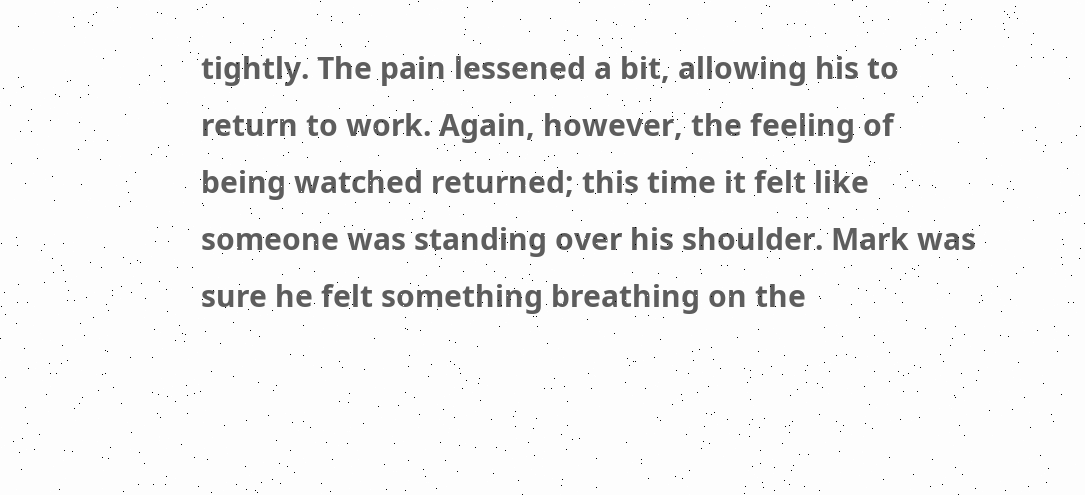tightly. The pain lessened a bit, allowing his to return to work. Again, however, the feeling of being watched returned; this time it felt like someone was standing over his shoulder. Mark was sure he felt something breathing on the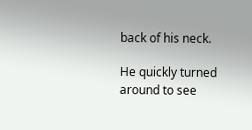back of his neck.

He quickly turned around to see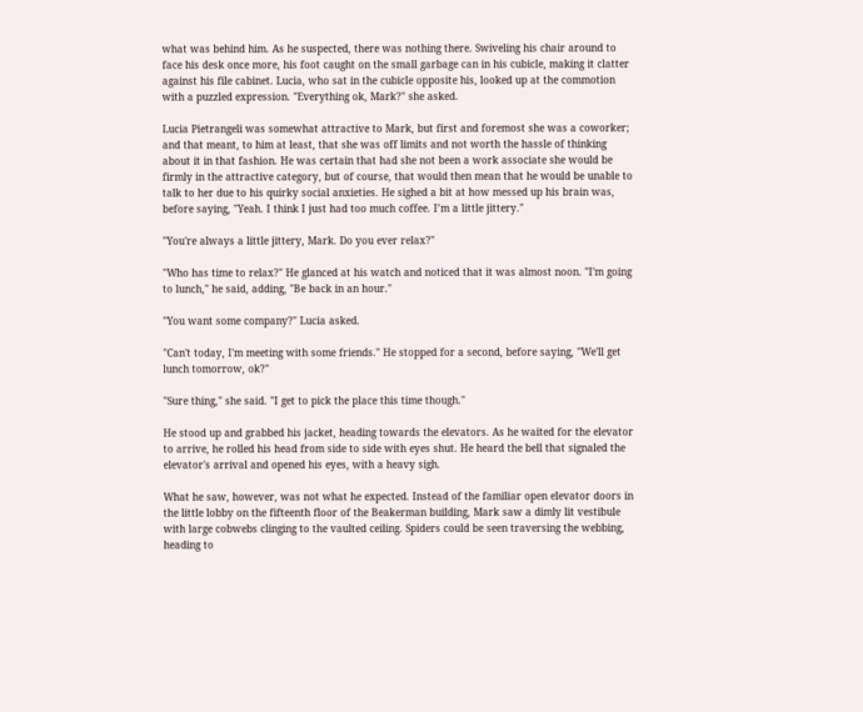what was behind him. As he suspected, there was nothing there. Swiveling his chair around to face his desk once more, his foot caught on the small garbage can in his cubicle, making it clatter against his file cabinet. Lucia, who sat in the cubicle opposite his, looked up at the commotion with a puzzled expression. "Everything ok, Mark?" she asked.

Lucia Pietrangeli was somewhat attractive to Mark, but first and foremost she was a coworker; and that meant, to him at least, that she was off limits and not worth the hassle of thinking about it in that fashion. He was certain that had she not been a work associate she would be firmly in the attractive category, but of course, that would then mean that he would be unable to talk to her due to his quirky social anxieties. He sighed a bit at how messed up his brain was, before saying, "Yeah. I think I just had too much coffee. I’m a little jittery."

"You're always a little jittery, Mark. Do you ever relax?"

"Who has time to relax?" He glanced at his watch and noticed that it was almost noon. "I'm going to lunch," he said, adding, "Be back in an hour."

"You want some company?" Lucia asked.

"Can't today, I'm meeting with some friends." He stopped for a second, before saying, "We'll get lunch tomorrow, ok?"

"Sure thing," she said. "I get to pick the place this time though."

He stood up and grabbed his jacket, heading towards the elevators. As he waited for the elevator to arrive, he rolled his head from side to side with eyes shut. He heard the bell that signaled the elevator's arrival and opened his eyes, with a heavy sigh.

What he saw, however, was not what he expected. Instead of the familiar open elevator doors in the little lobby on the fifteenth floor of the Beakerman building, Mark saw a dimly lit vestibule with large cobwebs clinging to the vaulted ceiling. Spiders could be seen traversing the webbing, heading to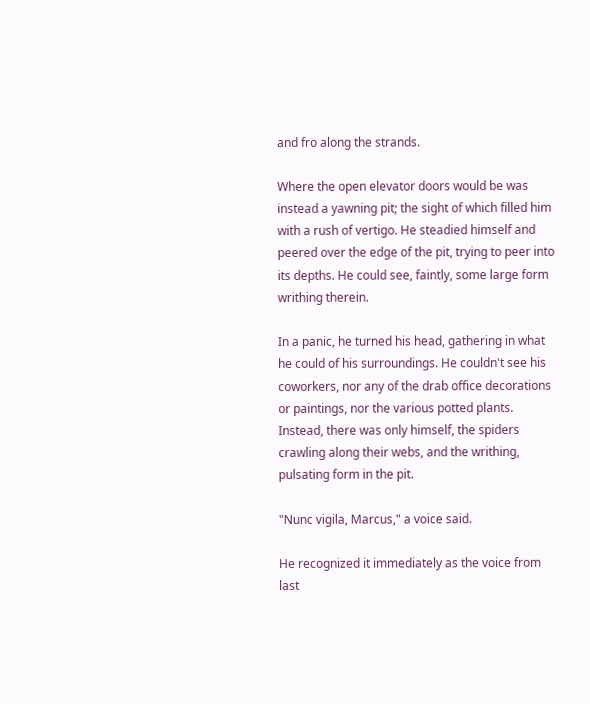and fro along the strands.

Where the open elevator doors would be was instead a yawning pit; the sight of which filled him with a rush of vertigo. He steadied himself and peered over the edge of the pit, trying to peer into its depths. He could see, faintly, some large form writhing therein.

In a panic, he turned his head, gathering in what he could of his surroundings. He couldn't see his coworkers, nor any of the drab office decorations or paintings, nor the various potted plants. Instead, there was only himself, the spiders crawling along their webs, and the writhing, pulsating form in the pit.

"Nunc vigila, Marcus," a voice said.

He recognized it immediately as the voice from last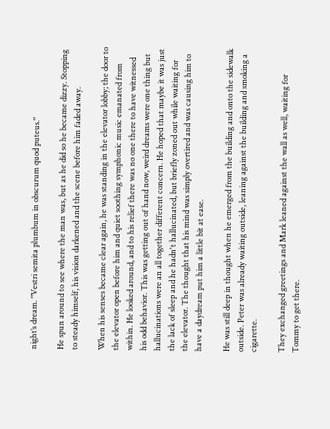night’s dream. "Vestri semita plumbum in obscurum quod puteus."

He spun around to see where the man was, but as he did so he became dizzy. Stopping to steady himself, his vision darkened and the scene before him faded away.

When his senses became clear again, he was standing in the elevator lobby; the door to the elevator open before him and quiet soothing symphonic music emanated from within. He looked around, and to his relief there was no one there to have witnessed his odd behavior. This was getting out of hand now, weird dreams were one thing but hallucinations were an all together different concern. He hoped that maybe it was just the lack of sleep and he hadn't hallucinated, but briefly zoned out while waiting for the elevator. The thought that his mind was simply overtired and was causing him to have a daydream put him a little bit at ease.

He was still deep in thought when he emerged from the building and onto the sidewalk outside. Peter was already waiting outside, leaning against the building and smoking a cigarette.

They exchanged greetings and Mark leaned against the wall as well, waiting for Tommy to get there.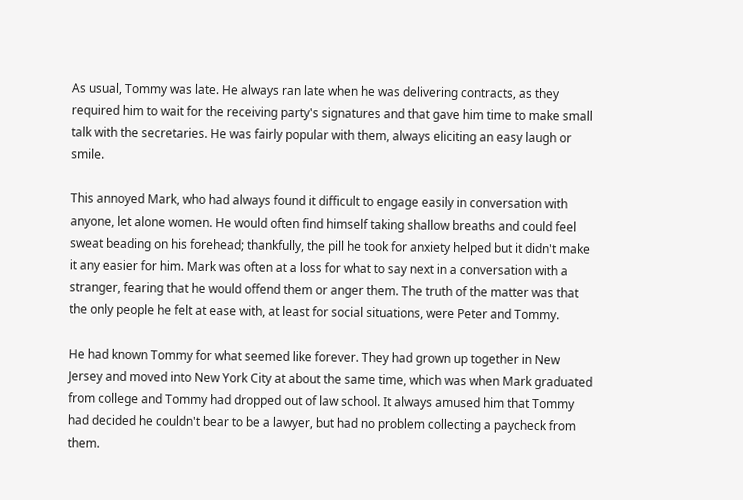As usual, Tommy was late. He always ran late when he was delivering contracts, as they required him to wait for the receiving party's signatures and that gave him time to make small talk with the secretaries. He was fairly popular with them, always eliciting an easy laugh or smile.

This annoyed Mark, who had always found it difficult to engage easily in conversation with anyone, let alone women. He would often find himself taking shallow breaths and could feel sweat beading on his forehead; thankfully, the pill he took for anxiety helped but it didn't make it any easier for him. Mark was often at a loss for what to say next in a conversation with a stranger, fearing that he would offend them or anger them. The truth of the matter was that the only people he felt at ease with, at least for social situations, were Peter and Tommy.

He had known Tommy for what seemed like forever. They had grown up together in New Jersey and moved into New York City at about the same time, which was when Mark graduated from college and Tommy had dropped out of law school. It always amused him that Tommy had decided he couldn't bear to be a lawyer, but had no problem collecting a paycheck from them.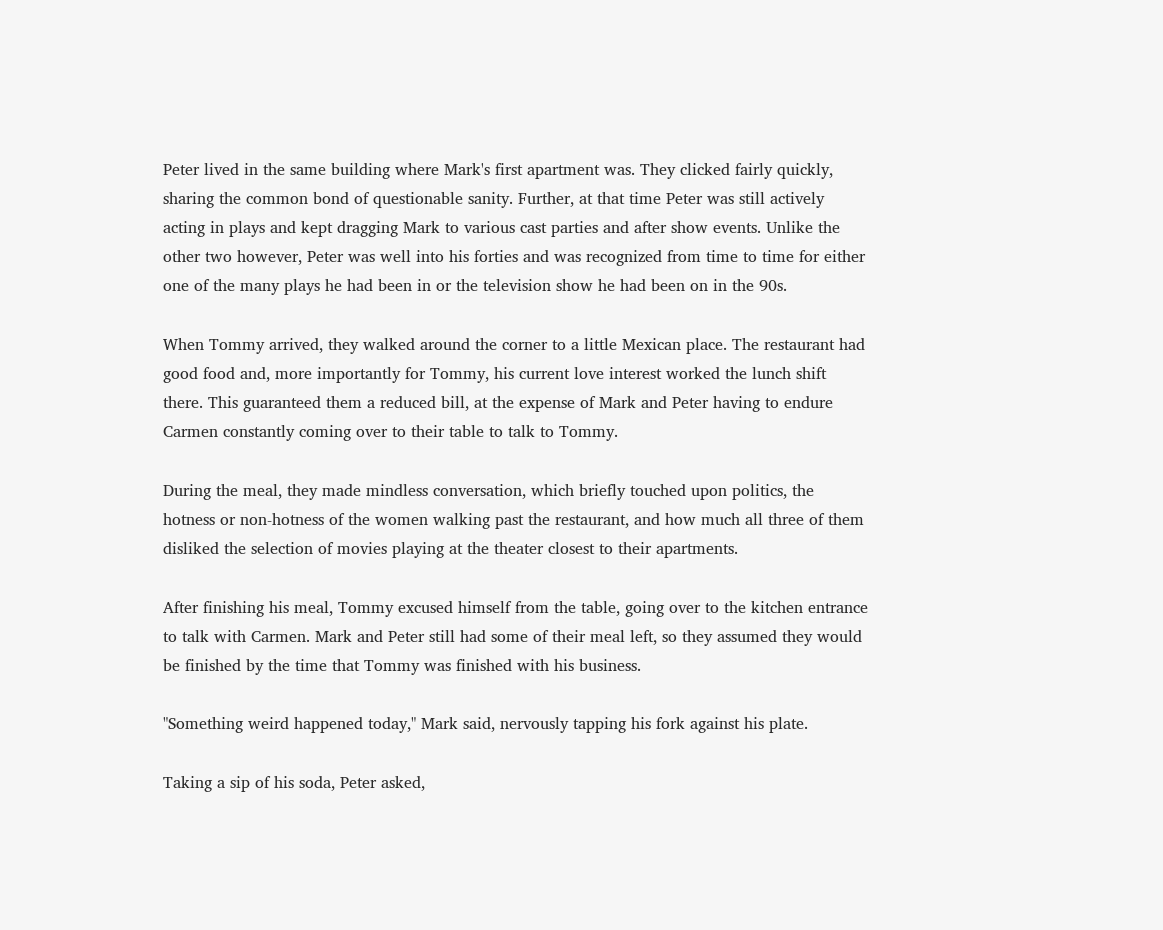Peter lived in the same building where Mark's first apartment was. They clicked fairly quickly, sharing the common bond of questionable sanity. Further, at that time Peter was still actively acting in plays and kept dragging Mark to various cast parties and after show events. Unlike the other two however, Peter was well into his forties and was recognized from time to time for either one of the many plays he had been in or the television show he had been on in the 90s.

When Tommy arrived, they walked around the corner to a little Mexican place. The restaurant had good food and, more importantly for Tommy, his current love interest worked the lunch shift there. This guaranteed them a reduced bill, at the expense of Mark and Peter having to endure Carmen constantly coming over to their table to talk to Tommy.

During the meal, they made mindless conversation, which briefly touched upon politics, the hotness or non-hotness of the women walking past the restaurant, and how much all three of them disliked the selection of movies playing at the theater closest to their apartments.

After finishing his meal, Tommy excused himself from the table, going over to the kitchen entrance to talk with Carmen. Mark and Peter still had some of their meal left, so they assumed they would be finished by the time that Tommy was finished with his business.

"Something weird happened today," Mark said, nervously tapping his fork against his plate.

Taking a sip of his soda, Peter asked,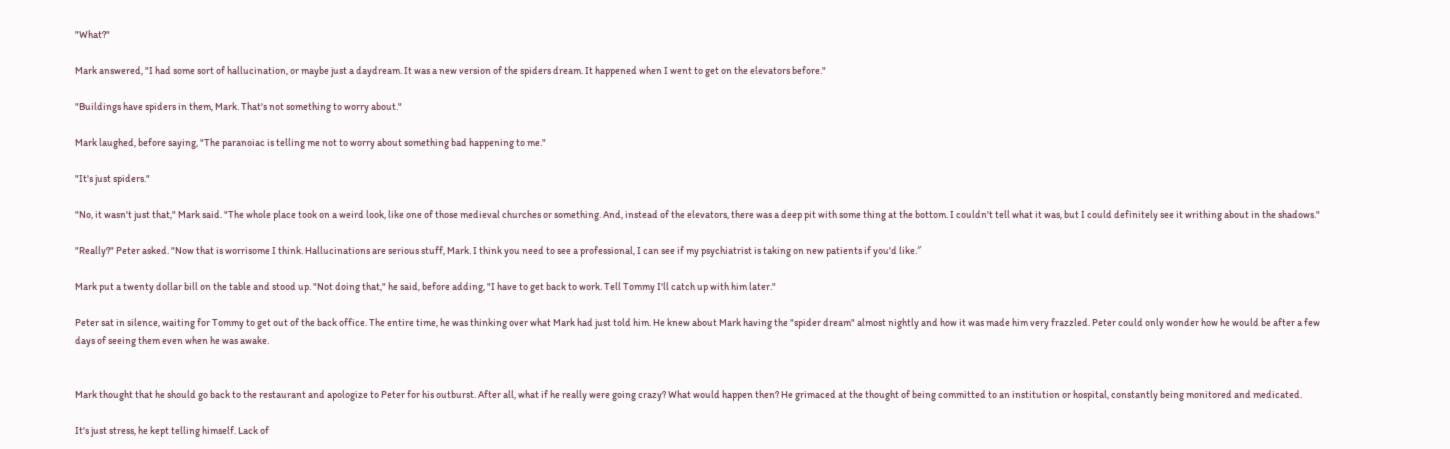"What?"

Mark answered, "I had some sort of hallucination, or maybe just a daydream. It was a new version of the spiders dream. It happened when I went to get on the elevators before."

"Buildings have spiders in them, Mark. That's not something to worry about."

Mark laughed, before saying, "The paranoiac is telling me not to worry about something bad happening to me."

"It's just spiders."

"No, it wasn't just that," Mark said. "The whole place took on a weird look, like one of those medieval churches or something. And, instead of the elevators, there was a deep pit with some thing at the bottom. I couldn't tell what it was, but I could definitely see it writhing about in the shadows."

"Really?" Peter asked. "Now that is worrisome I think. Hallucinations are serious stuff, Mark. I think you need to see a professional, I can see if my psychiatrist is taking on new patients if you'd like.″

Mark put a twenty dollar bill on the table and stood up. "Not doing that," he said, before adding, "I have to get back to work. Tell Tommy I'll catch up with him later."

Peter sat in silence, waiting for Tommy to get out of the back office. The entire time, he was thinking over what Mark had just told him. He knew about Mark having the "spider dream" almost nightly and how it was made him very frazzled. Peter could only wonder how he would be after a few days of seeing them even when he was awake.


Mark thought that he should go back to the restaurant and apologize to Peter for his outburst. After all, what if he really were going crazy? What would happen then? He grimaced at the thought of being committed to an institution or hospital, constantly being monitored and medicated.

It's just stress, he kept telling himself. Lack of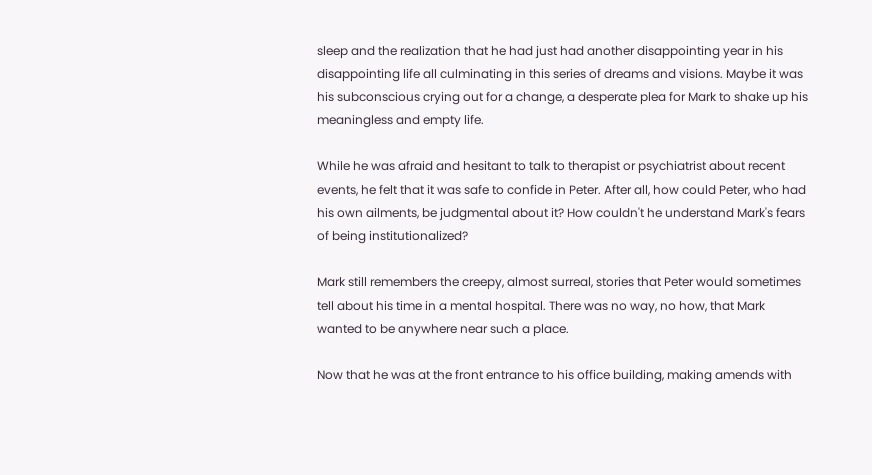sleep and the realization that he had just had another disappointing year in his disappointing life all culminating in this series of dreams and visions. Maybe it was his subconscious crying out for a change, a desperate plea for Mark to shake up his meaningless and empty life.

While he was afraid and hesitant to talk to therapist or psychiatrist about recent events, he felt that it was safe to confide in Peter. After all, how could Peter, who had his own ailments, be judgmental about it? How couldn't he understand Mark's fears of being institutionalized?

Mark still remembers the creepy, almost surreal, stories that Peter would sometimes tell about his time in a mental hospital. There was no way, no how, that Mark wanted to be anywhere near such a place.

Now that he was at the front entrance to his office building, making amends with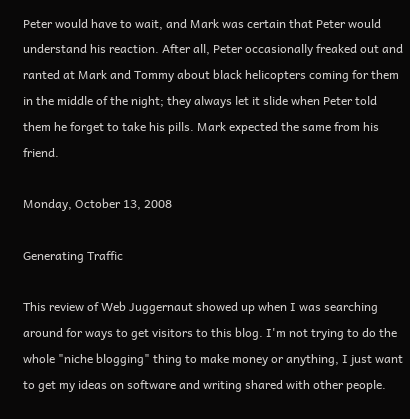Peter would have to wait, and Mark was certain that Peter would understand his reaction. After all, Peter occasionally freaked out and ranted at Mark and Tommy about black helicopters coming for them in the middle of the night; they always let it slide when Peter told them he forget to take his pills. Mark expected the same from his friend.

Monday, October 13, 2008

Generating Traffic

This review of Web Juggernaut showed up when I was searching around for ways to get visitors to this blog. I'm not trying to do the whole "niche blogging" thing to make money or anything, I just want to get my ideas on software and writing shared with other people.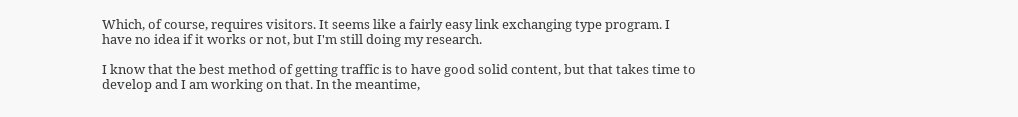Which, of course, requires visitors. It seems like a fairly easy link exchanging type program. I have no idea if it works or not, but I'm still doing my research.

I know that the best method of getting traffic is to have good solid content, but that takes time to develop and I am working on that. In the meantime,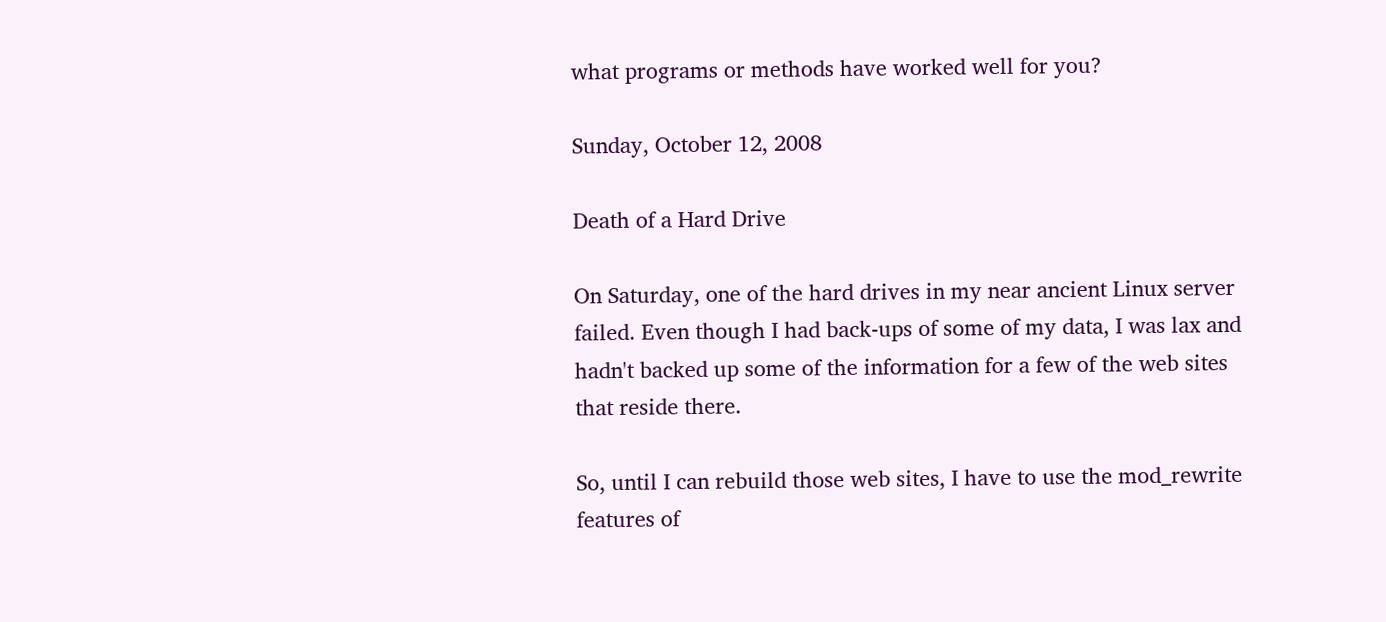what programs or methods have worked well for you?

Sunday, October 12, 2008

Death of a Hard Drive

On Saturday, one of the hard drives in my near ancient Linux server failed. Even though I had back-ups of some of my data, I was lax and hadn't backed up some of the information for a few of the web sites that reside there.

So, until I can rebuild those web sites, I have to use the mod_rewrite features of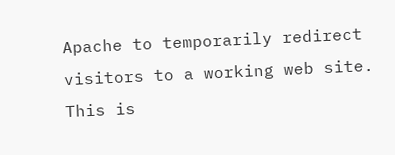Apache to temporarily redirect visitors to a working web site. This is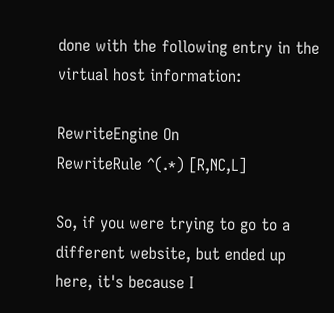done with the following entry in the virtual host information:

RewriteEngine On
RewriteRule ^(.*) [R,NC,L]

So, if you were trying to go to a different website, but ended up here, it's because I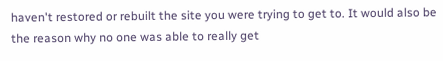haven't restored or rebuilt the site you were trying to get to. It would also be the reason why no one was able to really get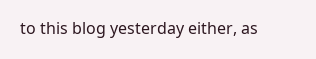to this blog yesterday either, as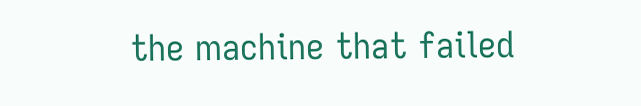the machine that failed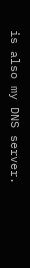is also my DNS server.